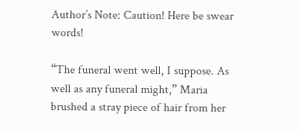Author’s Note: Caution! Here be swear words!

“The funeral went well, I suppose. As well as any funeral might,” Maria brushed a stray piece of hair from her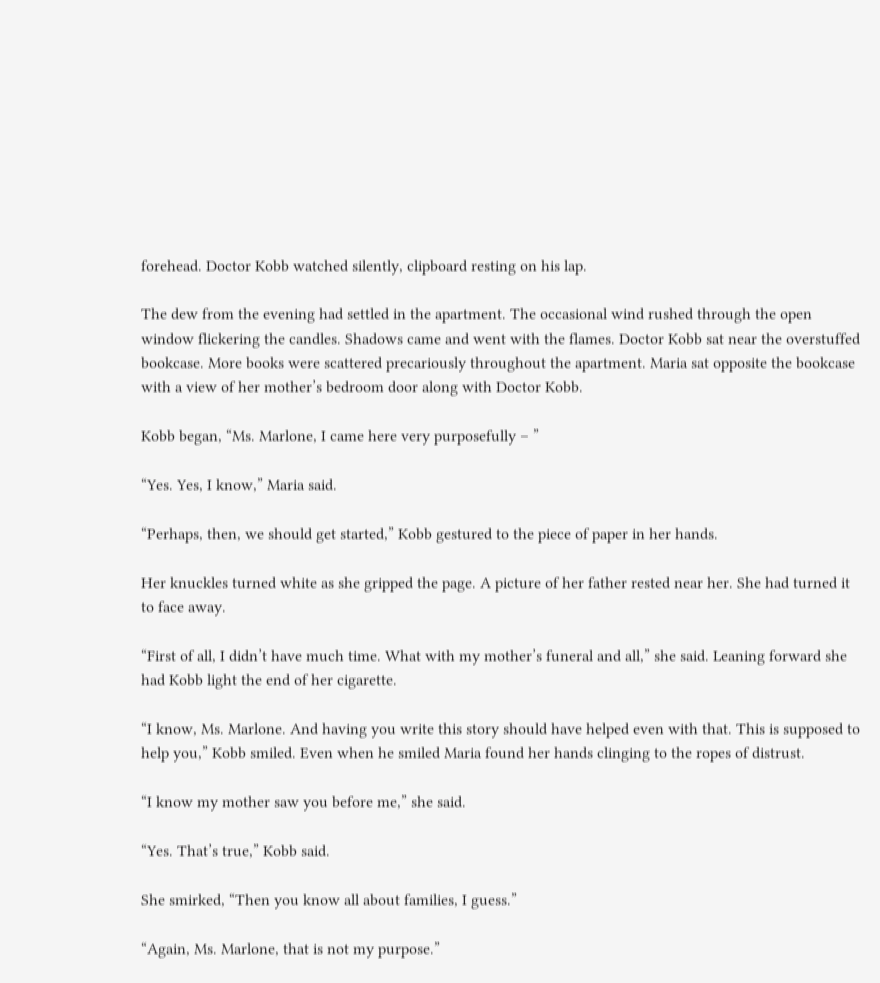forehead. Doctor Kobb watched silently, clipboard resting on his lap.

The dew from the evening had settled in the apartment. The occasional wind rushed through the open window flickering the candles. Shadows came and went with the flames. Doctor Kobb sat near the overstuffed bookcase. More books were scattered precariously throughout the apartment. Maria sat opposite the bookcase with a view of her mother’s bedroom door along with Doctor Kobb.

Kobb began, “Ms. Marlone, I came here very purposefully – ”

“Yes. Yes, I know,” Maria said.

“Perhaps, then, we should get started,” Kobb gestured to the piece of paper in her hands.

Her knuckles turned white as she gripped the page. A picture of her father rested near her. She had turned it to face away.

“First of all, I didn’t have much time. What with my mother’s funeral and all,” she said. Leaning forward she had Kobb light the end of her cigarette.

“I know, Ms. Marlone. And having you write this story should have helped even with that. This is supposed to help you,” Kobb smiled. Even when he smiled Maria found her hands clinging to the ropes of distrust.

“I know my mother saw you before me,” she said.

“Yes. That’s true,” Kobb said.

She smirked, “Then you know all about families, I guess.”

“Again, Ms. Marlone, that is not my purpose.”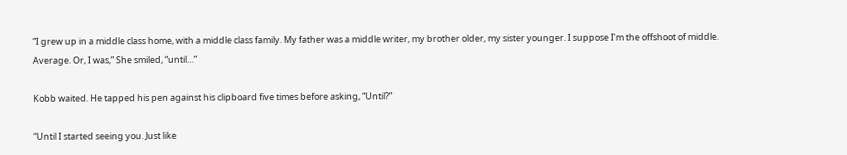“I grew up in a middle class home, with a middle class family. My father was a middle writer, my brother older, my sister younger. I suppose I’m the offshoot of middle. Average. Or, I was,” She smiled, “until…”

Kobb waited. He tapped his pen against his clipboard five times before asking, “Until?”

“Until I started seeing you. Just like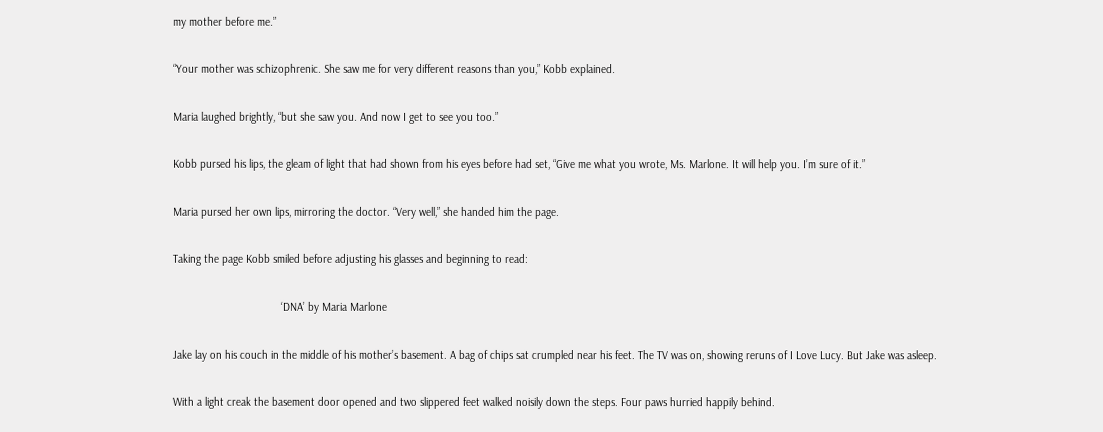my mother before me.”

“Your mother was schizophrenic. She saw me for very different reasons than you,” Kobb explained.

Maria laughed brightly, “but she saw you. And now I get to see you too.”

Kobb pursed his lips, the gleam of light that had shown from his eyes before had set, “Give me what you wrote, Ms. Marlone. It will help you. I’m sure of it.”

Maria pursed her own lips, mirroring the doctor. “Very well,” she handed him the page.

Taking the page Kobb smiled before adjusting his glasses and beginning to read:

                                    ‘DNA’ by Maria Marlone

Jake lay on his couch in the middle of his mother’s basement. A bag of chips sat crumpled near his feet. The TV was on, showing reruns of I Love Lucy. But Jake was asleep.

With a light creak the basement door opened and two slippered feet walked noisily down the steps. Four paws hurried happily behind.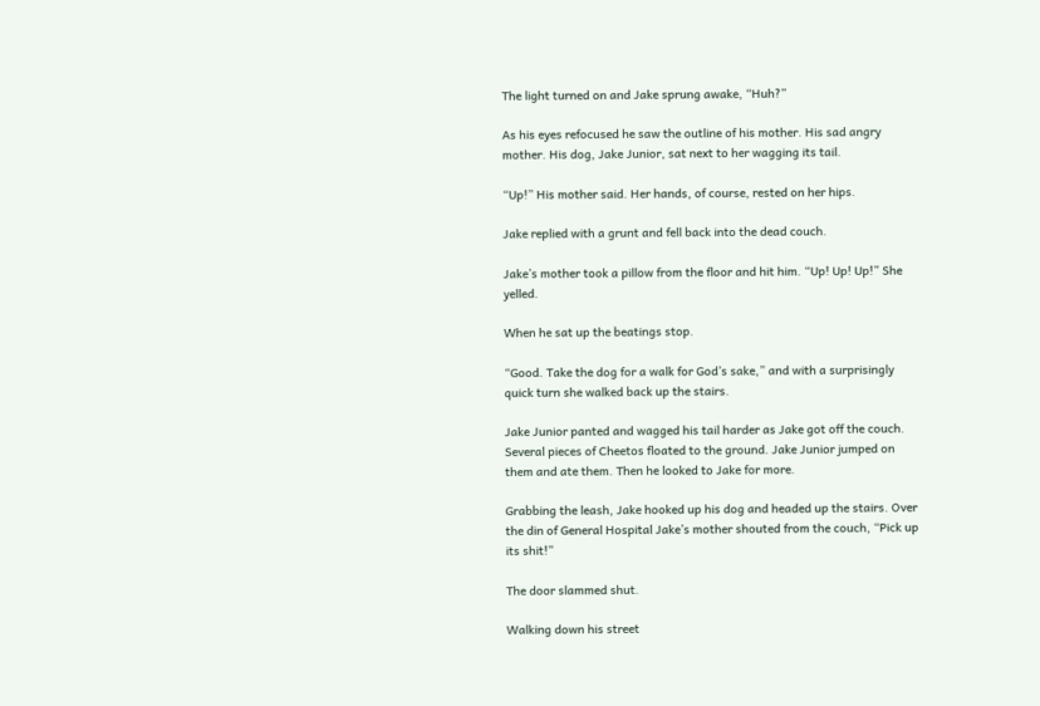The light turned on and Jake sprung awake, “Huh?”

As his eyes refocused he saw the outline of his mother. His sad angry mother. His dog, Jake Junior, sat next to her wagging its tail.

“Up!” His mother said. Her hands, of course, rested on her hips.

Jake replied with a grunt and fell back into the dead couch.

Jake’s mother took a pillow from the floor and hit him. “Up! Up! Up!” She yelled.

When he sat up the beatings stop.

“Good. Take the dog for a walk for God’s sake,” and with a surprisingly quick turn she walked back up the stairs.

Jake Junior panted and wagged his tail harder as Jake got off the couch. Several pieces of Cheetos floated to the ground. Jake Junior jumped on them and ate them. Then he looked to Jake for more.

Grabbing the leash, Jake hooked up his dog and headed up the stairs. Over the din of General Hospital Jake’s mother shouted from the couch, “Pick up its shit!”

The door slammed shut.

Walking down his street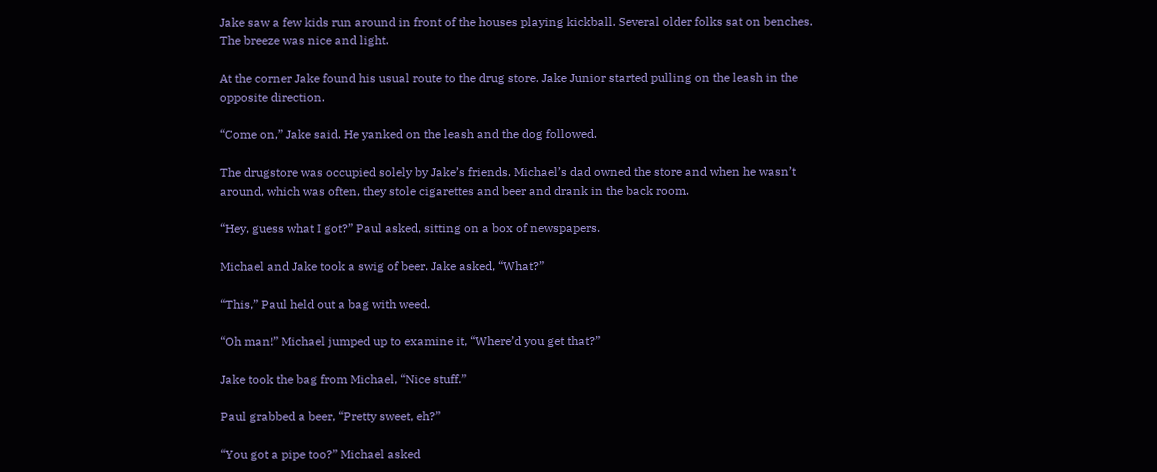Jake saw a few kids run around in front of the houses playing kickball. Several older folks sat on benches. The breeze was nice and light.

At the corner Jake found his usual route to the drug store. Jake Junior started pulling on the leash in the opposite direction.

“Come on,” Jake said. He yanked on the leash and the dog followed.

The drugstore was occupied solely by Jake’s friends. Michael’s dad owned the store and when he wasn’t around, which was often, they stole cigarettes and beer and drank in the back room.

“Hey, guess what I got?” Paul asked, sitting on a box of newspapers.

Michael and Jake took a swig of beer. Jake asked, “What?”

“This,” Paul held out a bag with weed.

“Oh man!” Michael jumped up to examine it, “Where’d you get that?”

Jake took the bag from Michael, “Nice stuff.”

Paul grabbed a beer, “Pretty sweet, eh?”

“You got a pipe too?” Michael asked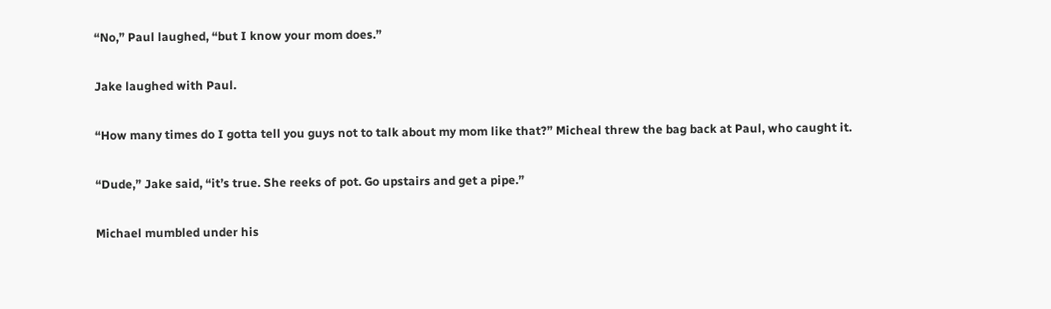“No,” Paul laughed, “but I know your mom does.”

Jake laughed with Paul.

“How many times do I gotta tell you guys not to talk about my mom like that?” Micheal threw the bag back at Paul, who caught it.

“Dude,” Jake said, “it’s true. She reeks of pot. Go upstairs and get a pipe.”

Michael mumbled under his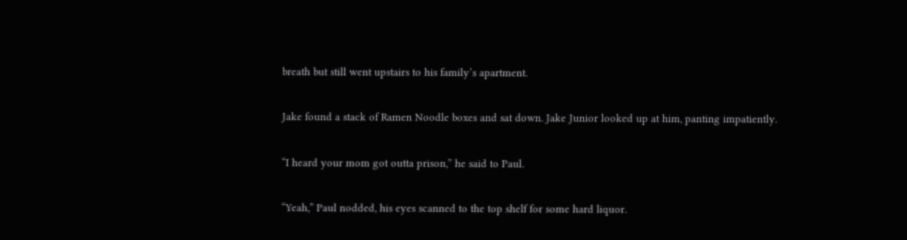breath but still went upstairs to his family’s apartment.

Jake found a stack of Ramen Noodle boxes and sat down. Jake Junior looked up at him, panting impatiently.

“I heard your mom got outta prison,” he said to Paul.

“Yeah,” Paul nodded, his eyes scanned to the top shelf for some hard liquor.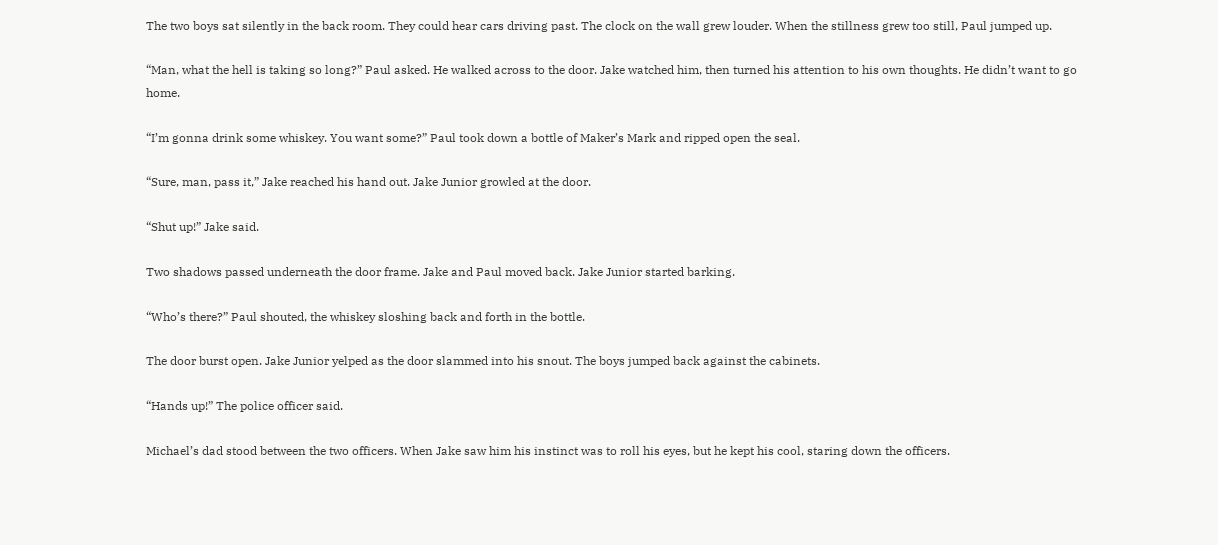The two boys sat silently in the back room. They could hear cars driving past. The clock on the wall grew louder. When the stillness grew too still, Paul jumped up.

“Man, what the hell is taking so long?” Paul asked. He walked across to the door. Jake watched him, then turned his attention to his own thoughts. He didn’t want to go home.

“I’m gonna drink some whiskey. You want some?” Paul took down a bottle of Maker’s Mark and ripped open the seal.

“Sure, man, pass it,” Jake reached his hand out. Jake Junior growled at the door.

“Shut up!” Jake said.

Two shadows passed underneath the door frame. Jake and Paul moved back. Jake Junior started barking.

“Who’s there?” Paul shouted, the whiskey sloshing back and forth in the bottle.

The door burst open. Jake Junior yelped as the door slammed into his snout. The boys jumped back against the cabinets.

“Hands up!” The police officer said.

Michael’s dad stood between the two officers. When Jake saw him his instinct was to roll his eyes, but he kept his cool, staring down the officers.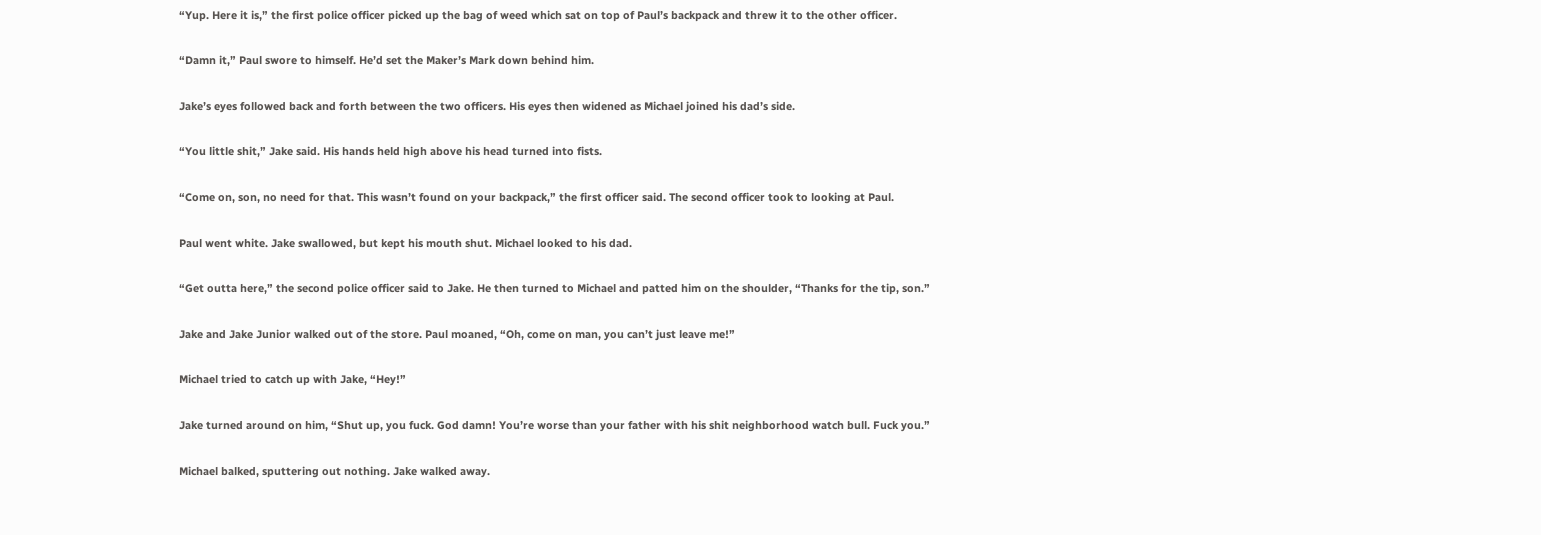“Yup. Here it is,” the first police officer picked up the bag of weed which sat on top of Paul’s backpack and threw it to the other officer.

“Damn it,” Paul swore to himself. He’d set the Maker’s Mark down behind him.

Jake’s eyes followed back and forth between the two officers. His eyes then widened as Michael joined his dad’s side.

“You little shit,” Jake said. His hands held high above his head turned into fists.

“Come on, son, no need for that. This wasn’t found on your backpack,” the first officer said. The second officer took to looking at Paul.

Paul went white. Jake swallowed, but kept his mouth shut. Michael looked to his dad.

“Get outta here,” the second police officer said to Jake. He then turned to Michael and patted him on the shoulder, “Thanks for the tip, son.”

Jake and Jake Junior walked out of the store. Paul moaned, “Oh, come on man, you can’t just leave me!”

Michael tried to catch up with Jake, “Hey!”

Jake turned around on him, “Shut up, you fuck. God damn! You’re worse than your father with his shit neighborhood watch bull. Fuck you.”

Michael balked, sputtering out nothing. Jake walked away.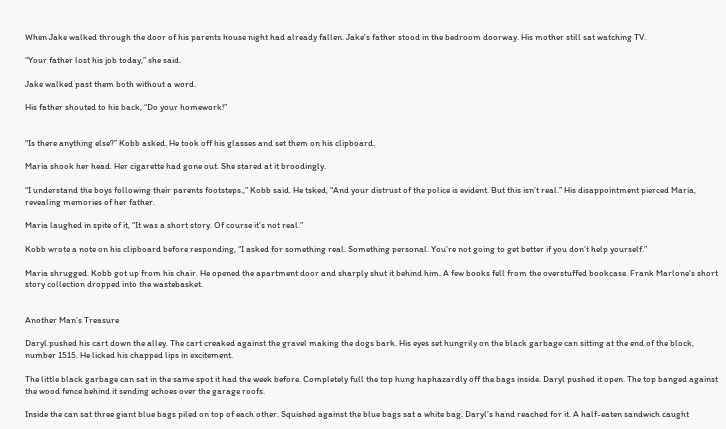When Jake walked through the door of his parents house night had already fallen. Jake’s father stood in the bedroom doorway. His mother still sat watching TV.

“Your father lost his job today,” she said.

Jake walked past them both without a word.

His father shouted to his back, “Do your homework!”


“Is there anything else?” Kobb asked. He took off his glasses and set them on his clipboard.

Maria shook her head. Her cigarette had gone out. She stared at it broodingly.

“I understand the boys following their parents footsteps.,” Kobb said. He tsked, “And your distrust of the police is evident. But this isn’t real.” His disappointment pierced Maria, revealing memories of her father.

Maria laughed in spite of it, “It was a short story. Of course it’s not real.”

Kobb wrote a note on his clipboard before responding, “I asked for something real. Something personal. You’re not going to get better if you don’t help yourself.”

Maria shrugged. Kobb got up from his chair. He opened the apartment door and sharply shut it behind him. A few books fell from the overstuffed bookcase. Frank Marlone’s short story collection dropped into the wastebasket.


Another Man’s Treasure

Daryl pushed his cart down the alley. The cart creaked against the gravel making the dogs bark. His eyes set hungrily on the black garbage can sitting at the end of the block, number 1515. He licked his chapped lips in excitement.

The little black garbage can sat in the same spot it had the week before. Completely full the top hung haphazardly off the bags inside. Daryl pushed it open. The top banged against the wood fence behind it sending echoes over the garage roofs.

Inside the can sat three giant blue bags piled on top of each other. Squished against the blue bags sat a white bag. Daryl’s hand reached for it. A half-eaten sandwich caught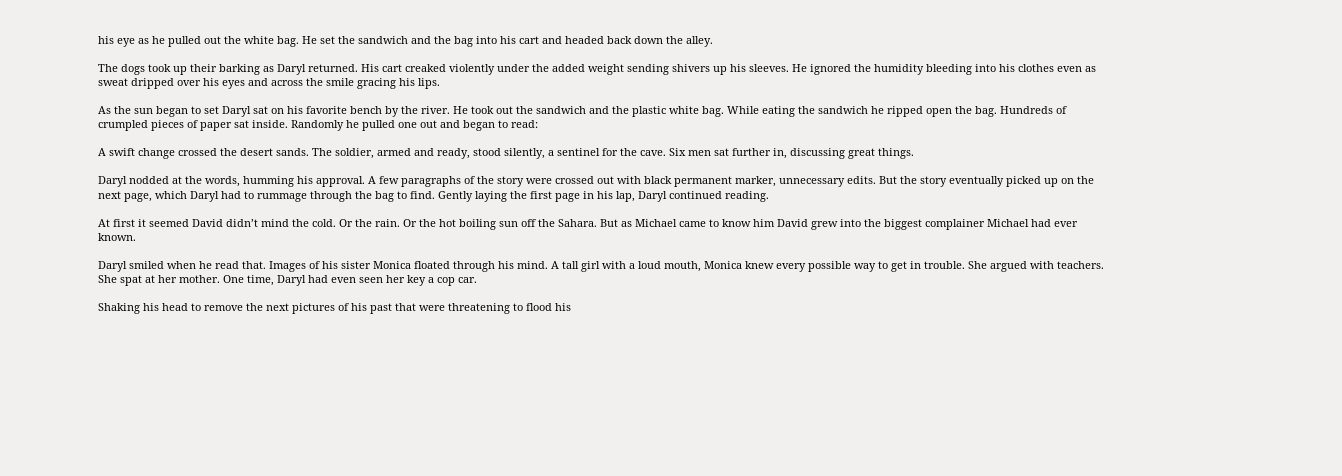his eye as he pulled out the white bag. He set the sandwich and the bag into his cart and headed back down the alley.

The dogs took up their barking as Daryl returned. His cart creaked violently under the added weight sending shivers up his sleeves. He ignored the humidity bleeding into his clothes even as sweat dripped over his eyes and across the smile gracing his lips.

As the sun began to set Daryl sat on his favorite bench by the river. He took out the sandwich and the plastic white bag. While eating the sandwich he ripped open the bag. Hundreds of crumpled pieces of paper sat inside. Randomly he pulled one out and began to read:

A swift change crossed the desert sands. The soldier, armed and ready, stood silently, a sentinel for the cave. Six men sat further in, discussing great things.

Daryl nodded at the words, humming his approval. A few paragraphs of the story were crossed out with black permanent marker, unnecessary edits. But the story eventually picked up on the next page, which Daryl had to rummage through the bag to find. Gently laying the first page in his lap, Daryl continued reading.

At first it seemed David didn’t mind the cold. Or the rain. Or the hot boiling sun off the Sahara. But as Michael came to know him David grew into the biggest complainer Michael had ever known.

Daryl smiled when he read that. Images of his sister Monica floated through his mind. A tall girl with a loud mouth, Monica knew every possible way to get in trouble. She argued with teachers. She spat at her mother. One time, Daryl had even seen her key a cop car.

Shaking his head to remove the next pictures of his past that were threatening to flood his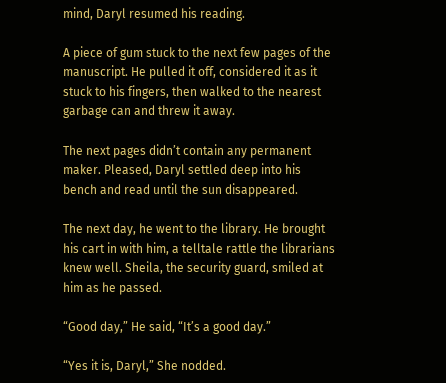mind, Daryl resumed his reading.

A piece of gum stuck to the next few pages of the manuscript. He pulled it off, considered it as it stuck to his fingers, then walked to the nearest garbage can and threw it away.

The next pages didn’t contain any permanent maker. Pleased, Daryl settled deep into his bench and read until the sun disappeared.

The next day, he went to the library. He brought his cart in with him, a telltale rattle the librarians knew well. Sheila, the security guard, smiled at him as he passed.

“Good day,” He said, “It’s a good day.”

“Yes it is, Daryl,” She nodded.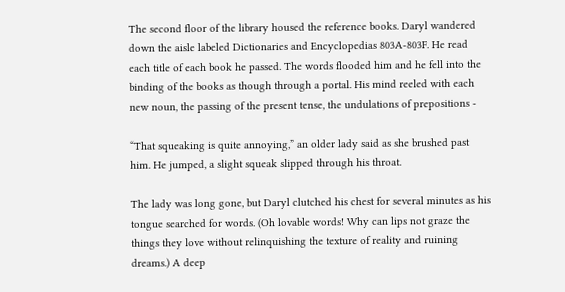The second floor of the library housed the reference books. Daryl wandered down the aisle labeled Dictionaries and Encyclopedias 803A-803F. He read each title of each book he passed. The words flooded him and he fell into the binding of the books as though through a portal. His mind reeled with each new noun, the passing of the present tense, the undulations of prepositions -

“That squeaking is quite annoying,” an older lady said as she brushed past him. He jumped, a slight squeak slipped through his throat.

The lady was long gone, but Daryl clutched his chest for several minutes as his tongue searched for words. (Oh lovable words! Why can lips not graze the things they love without relinquishing the texture of reality and ruining dreams.) A deep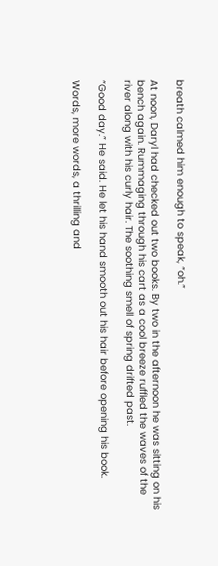breath calmed him enough to speak, “oh.”

At noon, Daryl had checked out two books. By two in the afternoon he was sitting on his bench again. Rummaging through his cart as a cool breeze ruffled the waves of the river along with his curly hair. The soothing smell of spring drifted past.

“Good day.” He said. He let his hand smooth out his hair before opening his book.

Words, more words, a thrilling and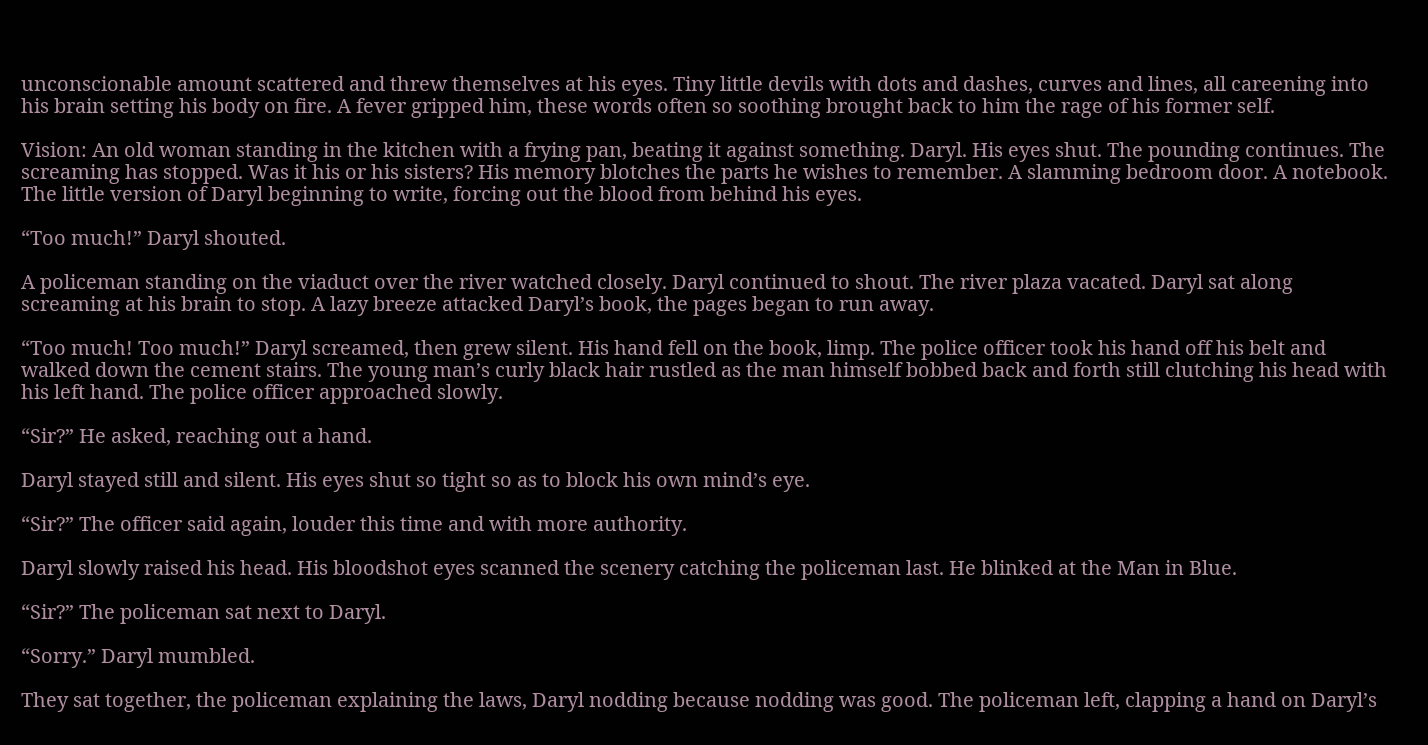unconscionable amount scattered and threw themselves at his eyes. Tiny little devils with dots and dashes, curves and lines, all careening into his brain setting his body on fire. A fever gripped him, these words often so soothing brought back to him the rage of his former self.

Vision: An old woman standing in the kitchen with a frying pan, beating it against something. Daryl. His eyes shut. The pounding continues. The screaming has stopped. Was it his or his sisters? His memory blotches the parts he wishes to remember. A slamming bedroom door. A notebook. The little version of Daryl beginning to write, forcing out the blood from behind his eyes.

“Too much!” Daryl shouted.

A policeman standing on the viaduct over the river watched closely. Daryl continued to shout. The river plaza vacated. Daryl sat along screaming at his brain to stop. A lazy breeze attacked Daryl’s book, the pages began to run away.

“Too much! Too much!” Daryl screamed, then grew silent. His hand fell on the book, limp. The police officer took his hand off his belt and walked down the cement stairs. The young man’s curly black hair rustled as the man himself bobbed back and forth still clutching his head with his left hand. The police officer approached slowly.

“Sir?” He asked, reaching out a hand.

Daryl stayed still and silent. His eyes shut so tight so as to block his own mind’s eye.

“Sir?” The officer said again, louder this time and with more authority.

Daryl slowly raised his head. His bloodshot eyes scanned the scenery catching the policeman last. He blinked at the Man in Blue.

“Sir?” The policeman sat next to Daryl.

“Sorry.” Daryl mumbled.

They sat together, the policeman explaining the laws, Daryl nodding because nodding was good. The policeman left, clapping a hand on Daryl’s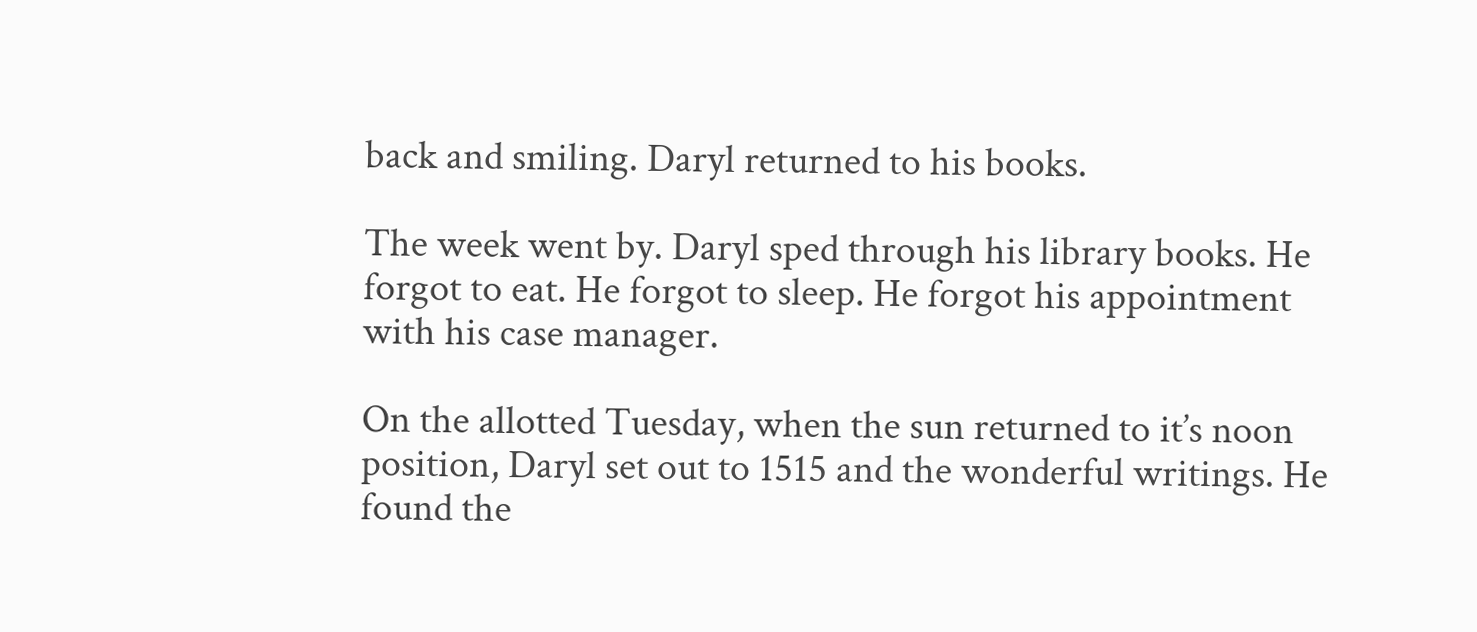back and smiling. Daryl returned to his books.

The week went by. Daryl sped through his library books. He forgot to eat. He forgot to sleep. He forgot his appointment with his case manager.

On the allotted Tuesday, when the sun returned to it’s noon position, Daryl set out to 1515 and the wonderful writings. He found the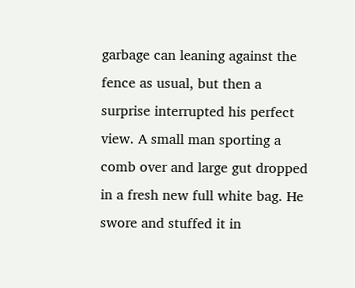garbage can leaning against the fence as usual, but then a surprise interrupted his perfect view. A small man sporting a comb over and large gut dropped in a fresh new full white bag. He swore and stuffed it in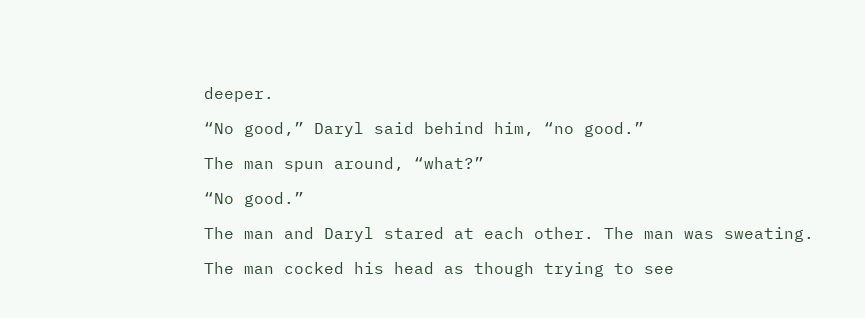deeper.

“No good,” Daryl said behind him, “no good.”

The man spun around, “what?”

“No good.”

The man and Daryl stared at each other. The man was sweating.

The man cocked his head as though trying to see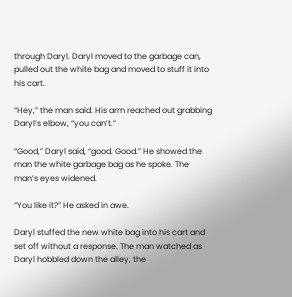through Daryl. Daryl moved to the garbage can, pulled out the white bag and moved to stuff it into his cart.

“Hey,” the man said. His arm reached out grabbing Daryl’s elbow, “you can’t.”

“Good,” Daryl said, “good. Good.” He showed the man the white garbage bag as he spoke. The man’s eyes widened.

“You like it?” He asked in awe.

Daryl stuffed the new white bag into his cart and set off without a response. The man watched as Daryl hobbled down the alley, the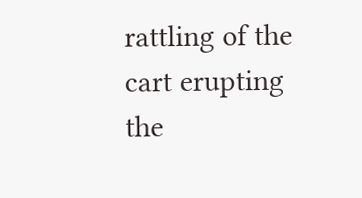rattling of the cart erupting the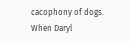cacophony of dogs. When Daryl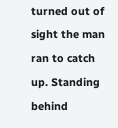turned out of sight the man ran to catch up. Standing behind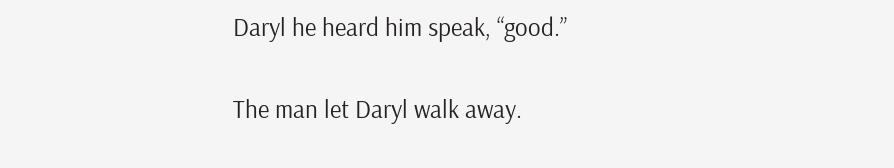Daryl he heard him speak, “good.”

The man let Daryl walk away.